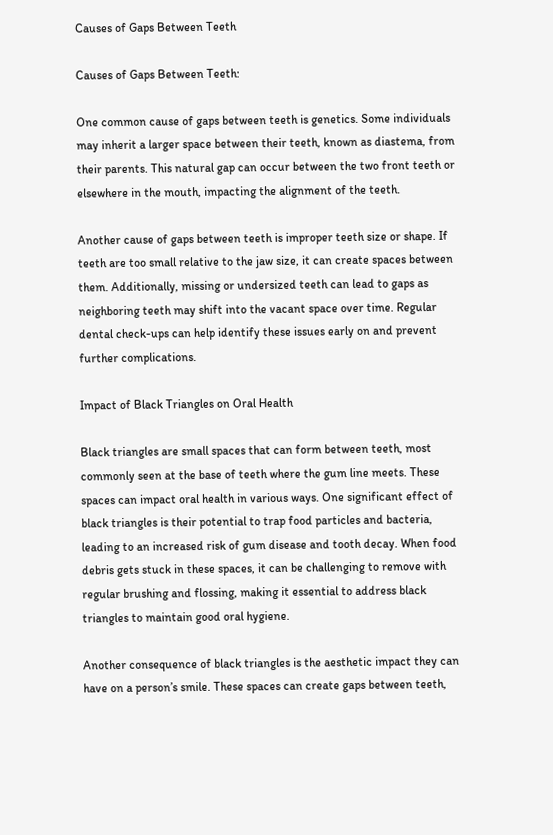Causes of Gaps Between Teeth

Causes of Gaps Between Teeth:

One common cause of gaps between teeth is genetics. Some individuals may inherit a larger space between their teeth, known as diastema, from their parents. This natural gap can occur between the two front teeth or elsewhere in the mouth, impacting the alignment of the teeth.

Another cause of gaps between teeth is improper teeth size or shape. If teeth are too small relative to the jaw size, it can create spaces between them. Additionally, missing or undersized teeth can lead to gaps as neighboring teeth may shift into the vacant space over time. Regular dental check-ups can help identify these issues early on and prevent further complications.

Impact of Black Triangles on Oral Health

Black triangles are small spaces that can form between teeth, most commonly seen at the base of teeth where the gum line meets. These spaces can impact oral health in various ways. One significant effect of black triangles is their potential to trap food particles and bacteria, leading to an increased risk of gum disease and tooth decay. When food debris gets stuck in these spaces, it can be challenging to remove with regular brushing and flossing, making it essential to address black triangles to maintain good oral hygiene.

Another consequence of black triangles is the aesthetic impact they can have on a person’s smile. These spaces can create gaps between teeth,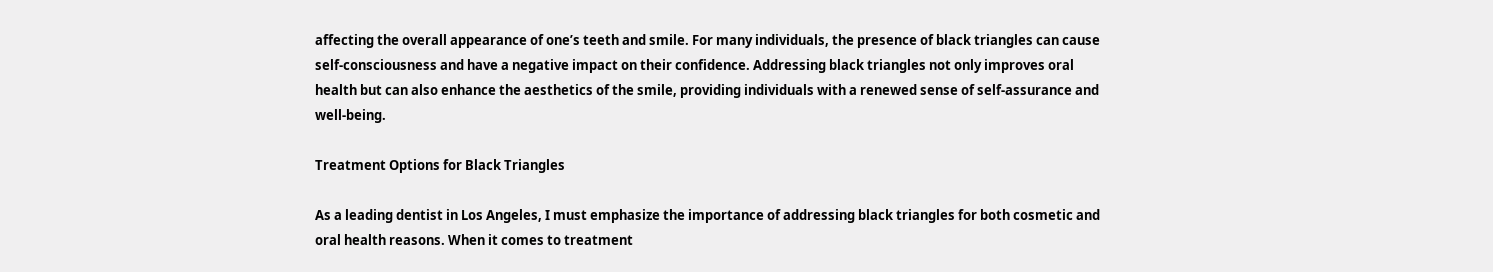affecting the overall appearance of one’s teeth and smile. For many individuals, the presence of black triangles can cause self-consciousness and have a negative impact on their confidence. Addressing black triangles not only improves oral health but can also enhance the aesthetics of the smile, providing individuals with a renewed sense of self-assurance and well-being.

Treatment Options for Black Triangles

As a leading dentist in Los Angeles, I must emphasize the importance of addressing black triangles for both cosmetic and oral health reasons. When it comes to treatment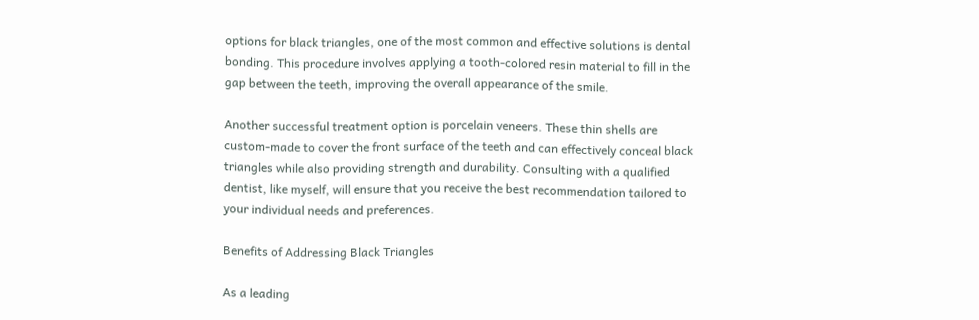options for black triangles, one of the most common and effective solutions is dental bonding. This procedure involves applying a tooth-colored resin material to fill in the gap between the teeth, improving the overall appearance of the smile.

Another successful treatment option is porcelain veneers. These thin shells are custom-made to cover the front surface of the teeth and can effectively conceal black triangles while also providing strength and durability. Consulting with a qualified dentist, like myself, will ensure that you receive the best recommendation tailored to your individual needs and preferences.

Benefits of Addressing Black Triangles

As a leading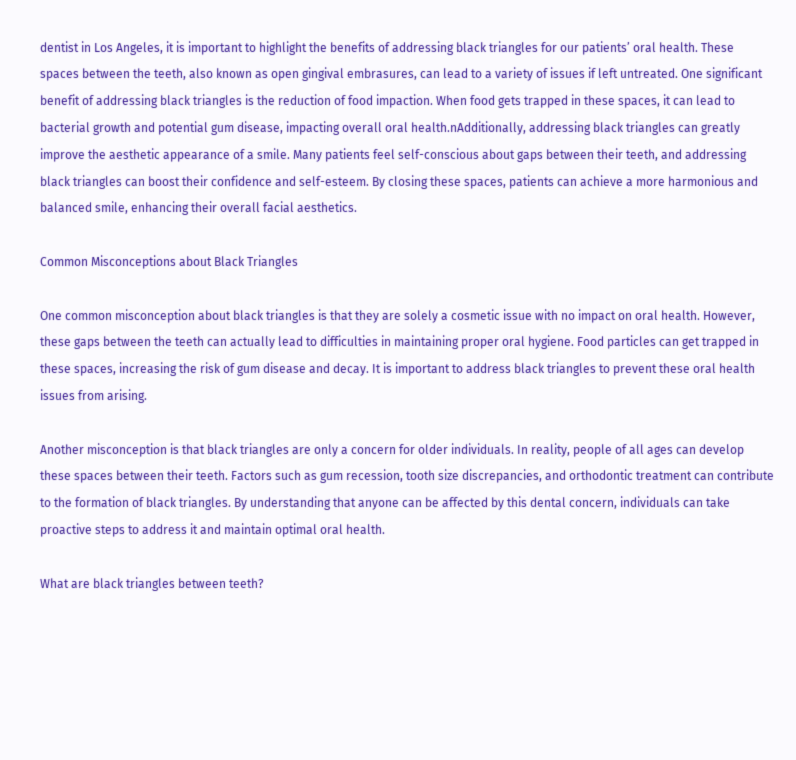dentist in Los Angeles, it is important to highlight the benefits of addressing black triangles for our patients’ oral health. These spaces between the teeth, also known as open gingival embrasures, can lead to a variety of issues if left untreated. One significant benefit of addressing black triangles is the reduction of food impaction. When food gets trapped in these spaces, it can lead to bacterial growth and potential gum disease, impacting overall oral health.nAdditionally, addressing black triangles can greatly improve the aesthetic appearance of a smile. Many patients feel self-conscious about gaps between their teeth, and addressing black triangles can boost their confidence and self-esteem. By closing these spaces, patients can achieve a more harmonious and balanced smile, enhancing their overall facial aesthetics.

Common Misconceptions about Black Triangles

One common misconception about black triangles is that they are solely a cosmetic issue with no impact on oral health. However, these gaps between the teeth can actually lead to difficulties in maintaining proper oral hygiene. Food particles can get trapped in these spaces, increasing the risk of gum disease and decay. It is important to address black triangles to prevent these oral health issues from arising.

Another misconception is that black triangles are only a concern for older individuals. In reality, people of all ages can develop these spaces between their teeth. Factors such as gum recession, tooth size discrepancies, and orthodontic treatment can contribute to the formation of black triangles. By understanding that anyone can be affected by this dental concern, individuals can take proactive steps to address it and maintain optimal oral health.

What are black triangles between teeth?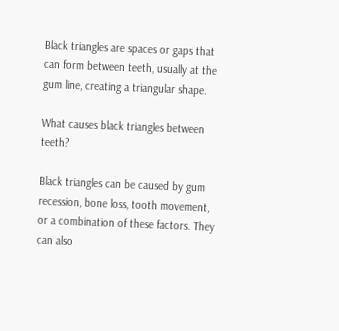Black triangles are spaces or gaps that can form between teeth, usually at the gum line, creating a triangular shape.

What causes black triangles between teeth?

Black triangles can be caused by gum recession, bone loss, tooth movement, or a combination of these factors. They can also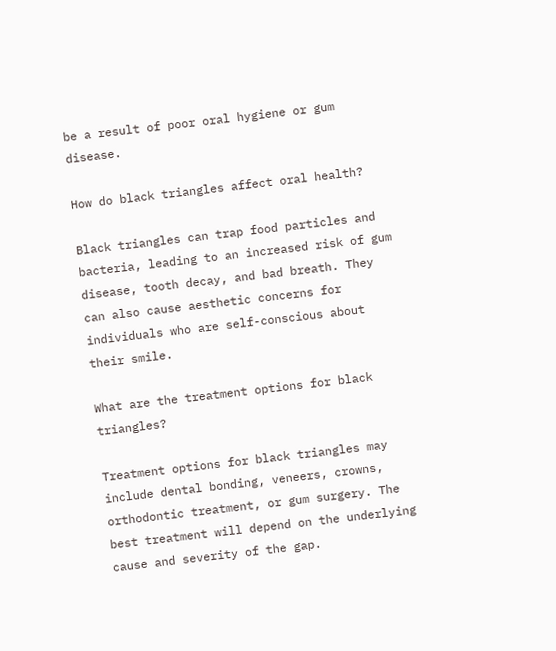be a result of poor oral hygiene or gum disease.

How do black triangles affect oral health?

Black triangles can trap food particles and bacteria, leading to an increased risk of gum disease, tooth decay, and bad breath. They can also cause aesthetic concerns for individuals who are self-conscious about their smile.

What are the treatment options for black triangles?

Treatment options for black triangles may include dental bonding, veneers, crowns, orthodontic treatment, or gum surgery. The best treatment will depend on the underlying cause and severity of the gap.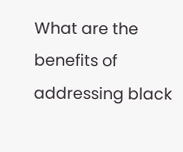What are the benefits of addressing black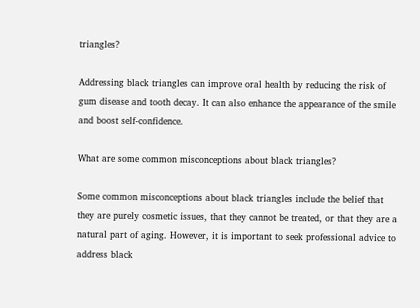triangles?

Addressing black triangles can improve oral health by reducing the risk of gum disease and tooth decay. It can also enhance the appearance of the smile and boost self-confidence.

What are some common misconceptions about black triangles?

Some common misconceptions about black triangles include the belief that they are purely cosmetic issues, that they cannot be treated, or that they are a natural part of aging. However, it is important to seek professional advice to address black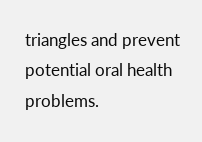triangles and prevent potential oral health problems.